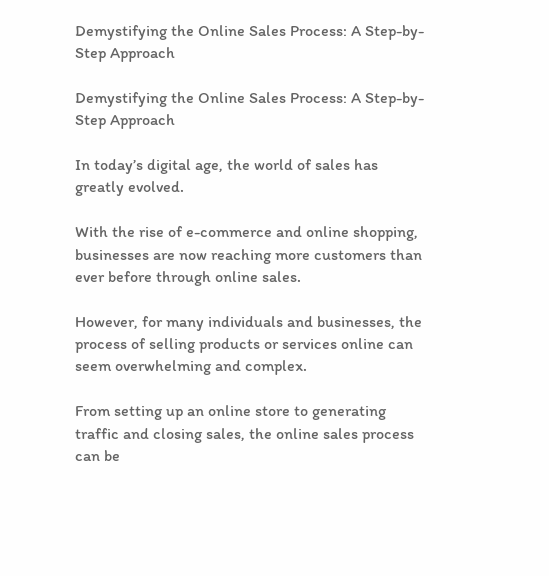Demystifying the Online Sales Process: A Step-by-Step Approach

Demystifying the Online Sales Process: A Step-by-Step Approach

In today’s digital age, the world of sales has greatly evolved.

With the rise of e-commerce and online shopping, businesses are now reaching more customers than ever before through online sales.

However, for many individuals and businesses, the process of selling products or services online can seem overwhelming and complex.

From setting up an online store to generating traffic and closing sales, the online sales process can be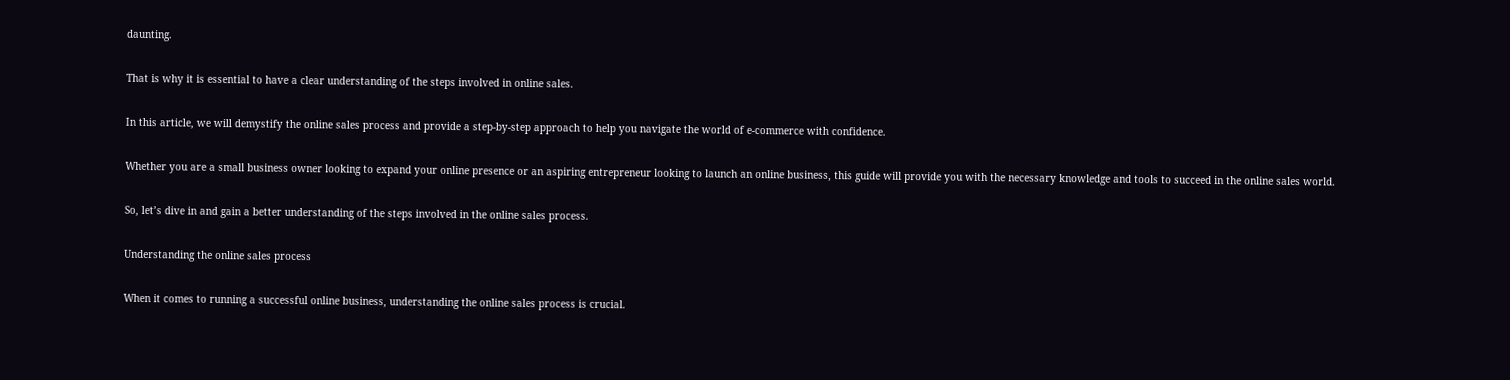daunting.

That is why it is essential to have a clear understanding of the steps involved in online sales.

In this article, we will demystify the online sales process and provide a step-by-step approach to help you navigate the world of e-commerce with confidence.

Whether you are a small business owner looking to expand your online presence or an aspiring entrepreneur looking to launch an online business, this guide will provide you with the necessary knowledge and tools to succeed in the online sales world.

So, let’s dive in and gain a better understanding of the steps involved in the online sales process.

Understanding the online sales process

When it comes to running a successful online business, understanding the online sales process is crucial.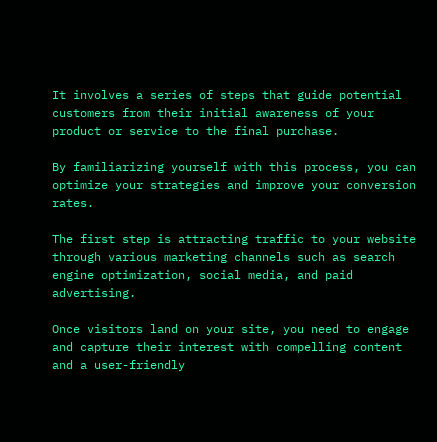It involves a series of steps that guide potential customers from their initial awareness of your product or service to the final purchase.

By familiarizing yourself with this process, you can optimize your strategies and improve your conversion rates.

The first step is attracting traffic to your website through various marketing channels such as search engine optimization, social media, and paid advertising.

Once visitors land on your site, you need to engage and capture their interest with compelling content and a user-friendly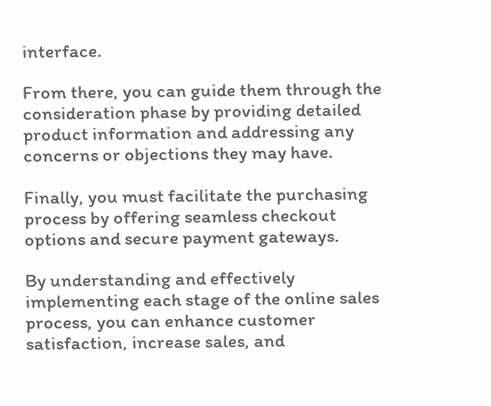interface.

From there, you can guide them through the consideration phase by providing detailed product information and addressing any concerns or objections they may have.

Finally, you must facilitate the purchasing process by offering seamless checkout options and secure payment gateways.

By understanding and effectively implementing each stage of the online sales process, you can enhance customer satisfaction, increase sales, and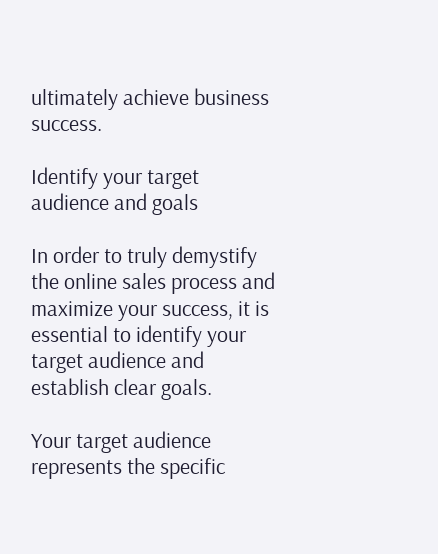ultimately achieve business success.

Identify your target audience and goals

In order to truly demystify the online sales process and maximize your success, it is essential to identify your target audience and establish clear goals.

Your target audience represents the specific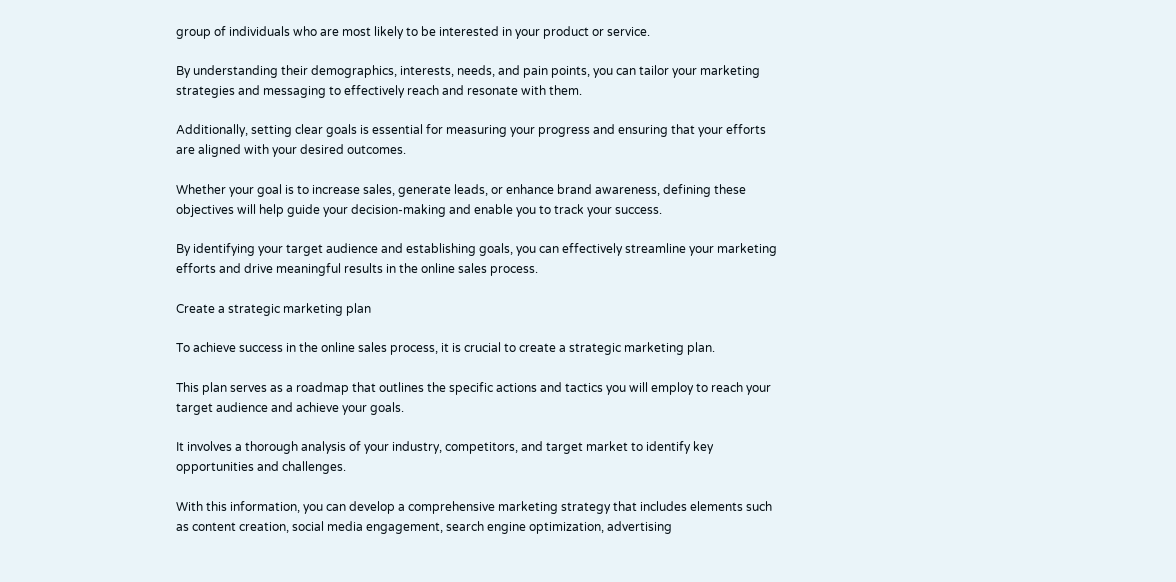group of individuals who are most likely to be interested in your product or service.

By understanding their demographics, interests, needs, and pain points, you can tailor your marketing strategies and messaging to effectively reach and resonate with them.

Additionally, setting clear goals is essential for measuring your progress and ensuring that your efforts are aligned with your desired outcomes.

Whether your goal is to increase sales, generate leads, or enhance brand awareness, defining these objectives will help guide your decision-making and enable you to track your success.

By identifying your target audience and establishing goals, you can effectively streamline your marketing efforts and drive meaningful results in the online sales process.

Create a strategic marketing plan

To achieve success in the online sales process, it is crucial to create a strategic marketing plan.

This plan serves as a roadmap that outlines the specific actions and tactics you will employ to reach your target audience and achieve your goals.

It involves a thorough analysis of your industry, competitors, and target market to identify key opportunities and challenges.

With this information, you can develop a comprehensive marketing strategy that includes elements such as content creation, social media engagement, search engine optimization, advertising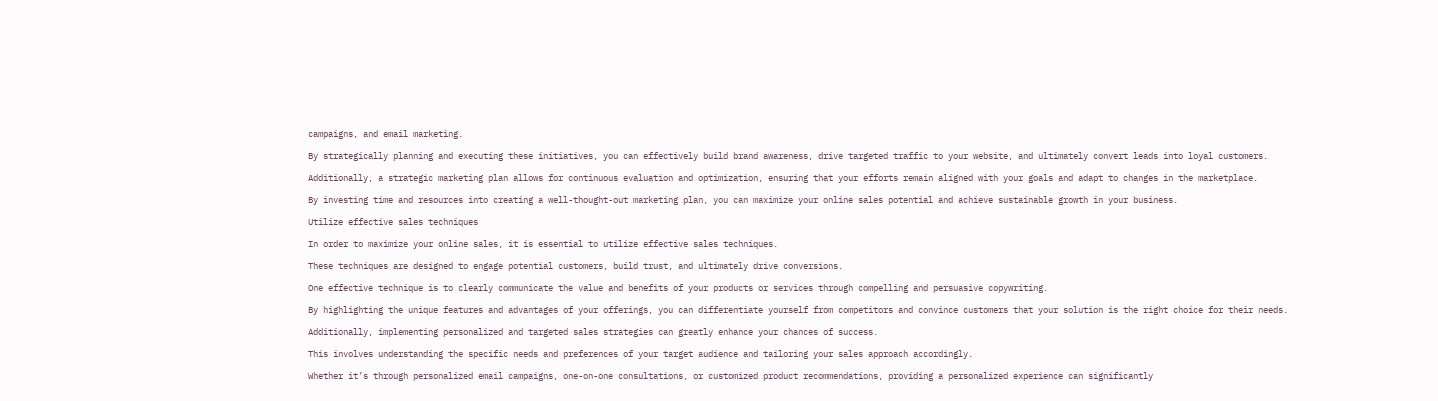campaigns, and email marketing.

By strategically planning and executing these initiatives, you can effectively build brand awareness, drive targeted traffic to your website, and ultimately convert leads into loyal customers.

Additionally, a strategic marketing plan allows for continuous evaluation and optimization, ensuring that your efforts remain aligned with your goals and adapt to changes in the marketplace.

By investing time and resources into creating a well-thought-out marketing plan, you can maximize your online sales potential and achieve sustainable growth in your business.

Utilize effective sales techniques

In order to maximize your online sales, it is essential to utilize effective sales techniques.

These techniques are designed to engage potential customers, build trust, and ultimately drive conversions.

One effective technique is to clearly communicate the value and benefits of your products or services through compelling and persuasive copywriting.

By highlighting the unique features and advantages of your offerings, you can differentiate yourself from competitors and convince customers that your solution is the right choice for their needs.

Additionally, implementing personalized and targeted sales strategies can greatly enhance your chances of success.

This involves understanding the specific needs and preferences of your target audience and tailoring your sales approach accordingly.

Whether it’s through personalized email campaigns, one-on-one consultations, or customized product recommendations, providing a personalized experience can significantly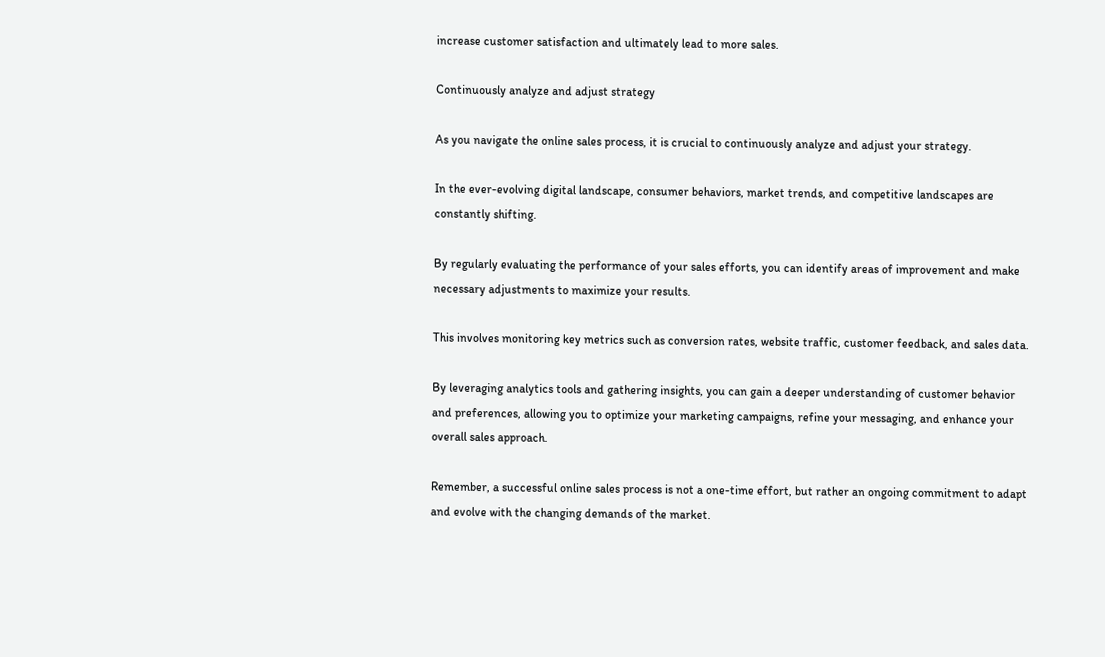increase customer satisfaction and ultimately lead to more sales.

Continuously analyze and adjust strategy

As you navigate the online sales process, it is crucial to continuously analyze and adjust your strategy.

In the ever-evolving digital landscape, consumer behaviors, market trends, and competitive landscapes are constantly shifting.

By regularly evaluating the performance of your sales efforts, you can identify areas of improvement and make necessary adjustments to maximize your results.

This involves monitoring key metrics such as conversion rates, website traffic, customer feedback, and sales data.

By leveraging analytics tools and gathering insights, you can gain a deeper understanding of customer behavior and preferences, allowing you to optimize your marketing campaigns, refine your messaging, and enhance your overall sales approach.

Remember, a successful online sales process is not a one-time effort, but rather an ongoing commitment to adapt and evolve with the changing demands of the market.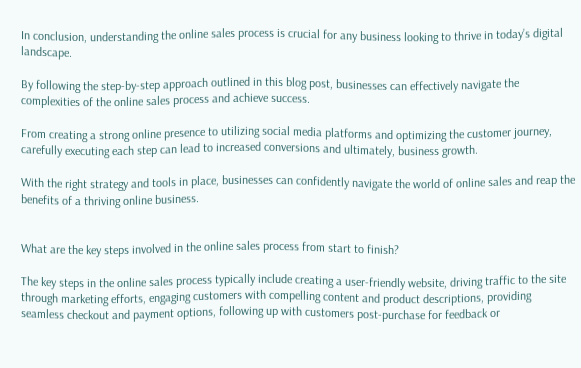In conclusion, understanding the online sales process is crucial for any business looking to thrive in today’s digital landscape.

By following the step-by-step approach outlined in this blog post, businesses can effectively navigate the complexities of the online sales process and achieve success.

From creating a strong online presence to utilizing social media platforms and optimizing the customer journey, carefully executing each step can lead to increased conversions and ultimately, business growth.

With the right strategy and tools in place, businesses can confidently navigate the world of online sales and reap the benefits of a thriving online business.


What are the key steps involved in the online sales process from start to finish?

The key steps in the online sales process typically include creating a user-friendly website, driving traffic to the site through marketing efforts, engaging customers with compelling content and product descriptions, providing seamless checkout and payment options, following up with customers post-purchase for feedback or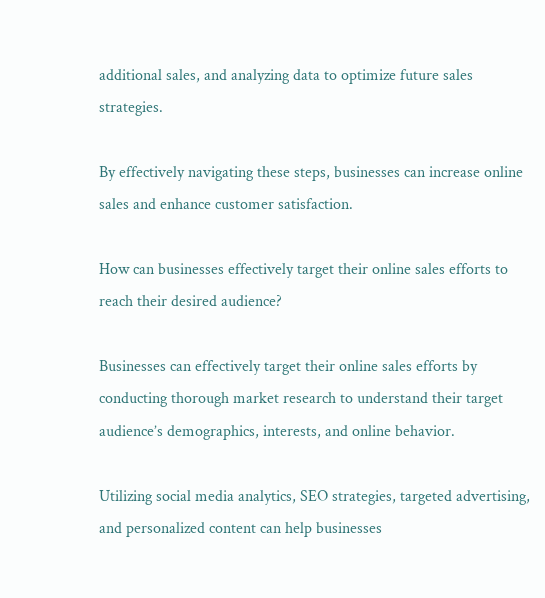additional sales, and analyzing data to optimize future sales strategies.

By effectively navigating these steps, businesses can increase online sales and enhance customer satisfaction.

How can businesses effectively target their online sales efforts to reach their desired audience?

Businesses can effectively target their online sales efforts by conducting thorough market research to understand their target audience’s demographics, interests, and online behavior.

Utilizing social media analytics, SEO strategies, targeted advertising, and personalized content can help businesses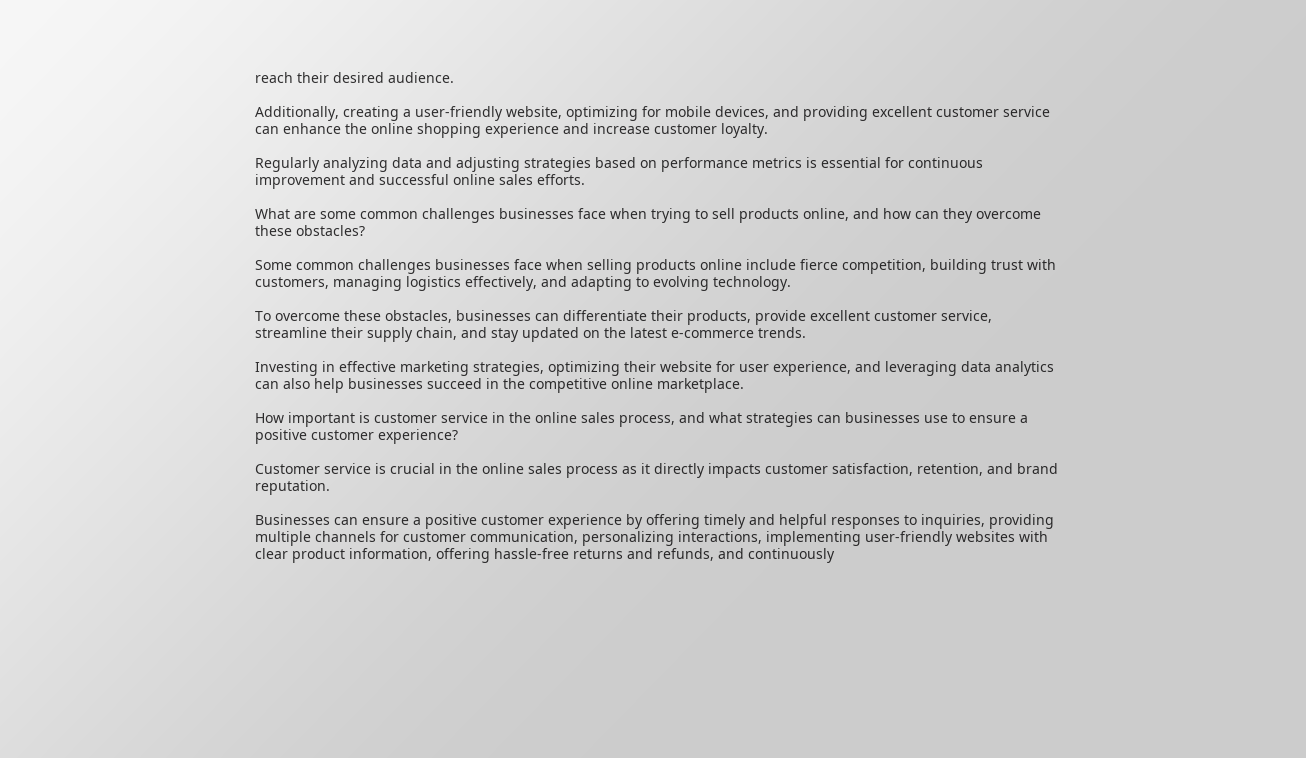reach their desired audience.

Additionally, creating a user-friendly website, optimizing for mobile devices, and providing excellent customer service can enhance the online shopping experience and increase customer loyalty.

Regularly analyzing data and adjusting strategies based on performance metrics is essential for continuous improvement and successful online sales efforts.

What are some common challenges businesses face when trying to sell products online, and how can they overcome these obstacles?

Some common challenges businesses face when selling products online include fierce competition, building trust with customers, managing logistics effectively, and adapting to evolving technology.

To overcome these obstacles, businesses can differentiate their products, provide excellent customer service, streamline their supply chain, and stay updated on the latest e-commerce trends.

Investing in effective marketing strategies, optimizing their website for user experience, and leveraging data analytics can also help businesses succeed in the competitive online marketplace.

How important is customer service in the online sales process, and what strategies can businesses use to ensure a positive customer experience?

Customer service is crucial in the online sales process as it directly impacts customer satisfaction, retention, and brand reputation.

Businesses can ensure a positive customer experience by offering timely and helpful responses to inquiries, providing multiple channels for customer communication, personalizing interactions, implementing user-friendly websites with clear product information, offering hassle-free returns and refunds, and continuously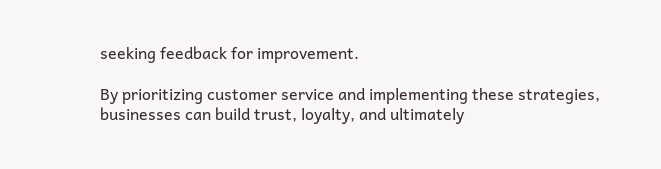seeking feedback for improvement.

By prioritizing customer service and implementing these strategies, businesses can build trust, loyalty, and ultimately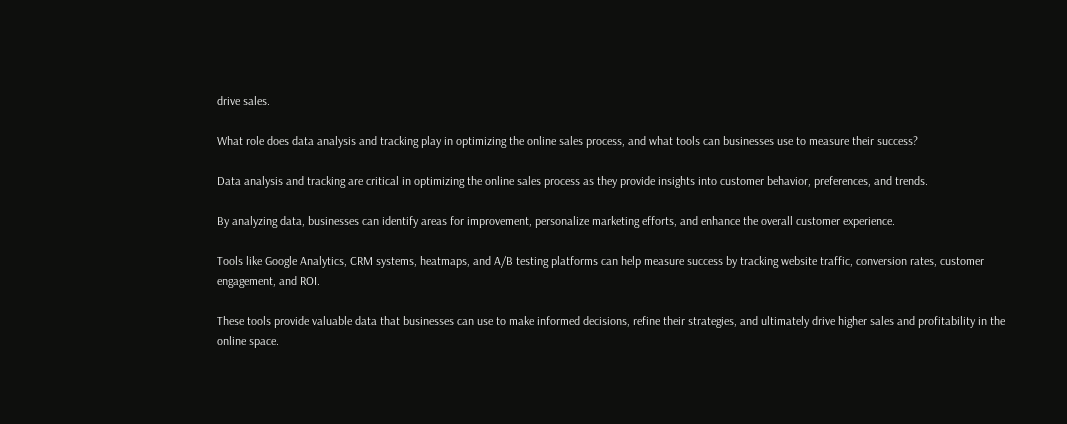drive sales.

What role does data analysis and tracking play in optimizing the online sales process, and what tools can businesses use to measure their success?

Data analysis and tracking are critical in optimizing the online sales process as they provide insights into customer behavior, preferences, and trends.

By analyzing data, businesses can identify areas for improvement, personalize marketing efforts, and enhance the overall customer experience.

Tools like Google Analytics, CRM systems, heatmaps, and A/B testing platforms can help measure success by tracking website traffic, conversion rates, customer engagement, and ROI.

These tools provide valuable data that businesses can use to make informed decisions, refine their strategies, and ultimately drive higher sales and profitability in the online space.